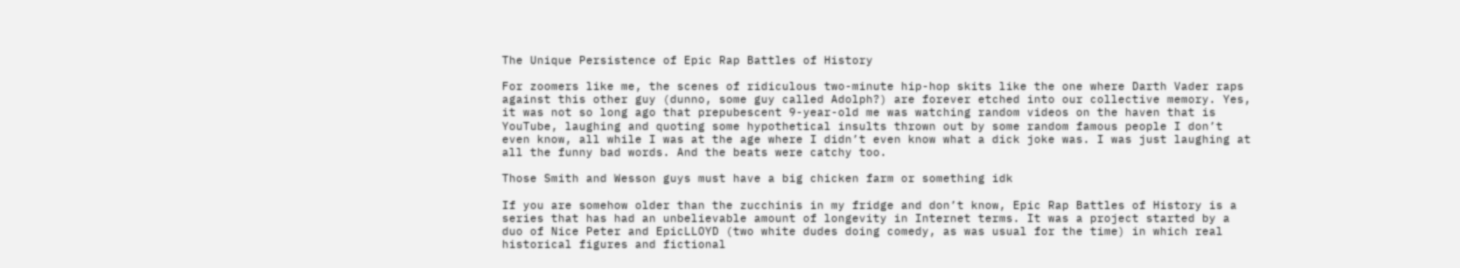The Unique Persistence of Epic Rap Battles of History

For zoomers like me, the scenes of ridiculous two-minute hip-hop skits like the one where Darth Vader raps against this other guy (dunno, some guy called Adolph?) are forever etched into our collective memory. Yes, it was not so long ago that prepubescent 9-year-old me was watching random videos on the haven that is YouTube, laughing and quoting some hypothetical insults thrown out by some random famous people I don’t even know, all while I was at the age where I didn’t even know what a dick joke was. I was just laughing at all the funny bad words. And the beats were catchy too.

Those Smith and Wesson guys must have a big chicken farm or something idk

If you are somehow older than the zucchinis in my fridge and don’t know, Epic Rap Battles of History is a series that has had an unbelievable amount of longevity in Internet terms. It was a project started by a duo of Nice Peter and EpicLLOYD (two white dudes doing comedy, as was usual for the time) in which real historical figures and fictional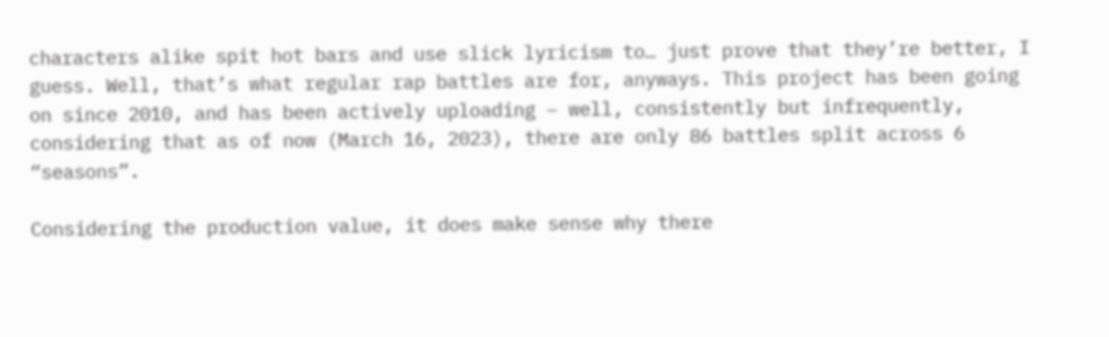characters alike spit hot bars and use slick lyricism to… just prove that they’re better, I guess. Well, that’s what regular rap battles are for, anyways. This project has been going on since 2010, and has been actively uploading – well, consistently but infrequently, considering that as of now (March 16, 2023), there are only 86 battles split across 6 “seasons”.

Considering the production value, it does make sense why there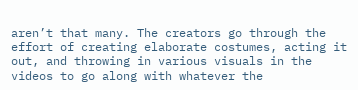aren’t that many. The creators go through the effort of creating elaborate costumes, acting it out, and throwing in various visuals in the videos to go along with whatever the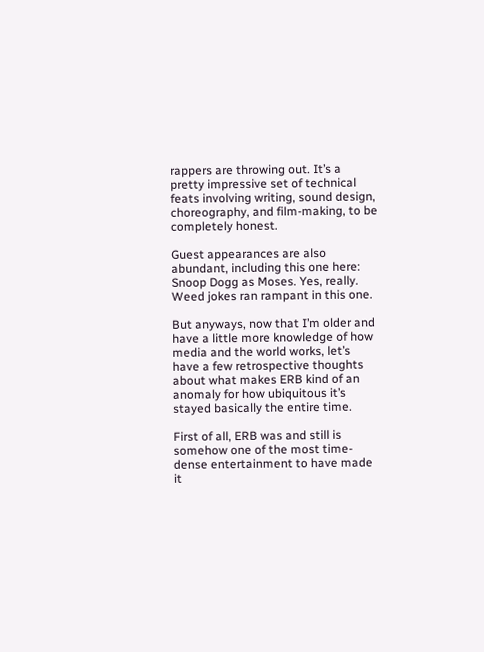rappers are throwing out. It’s a pretty impressive set of technical feats involving writing, sound design, choreography, and film-making, to be completely honest.

Guest appearances are also abundant, including this one here: Snoop Dogg as Moses. Yes, really. Weed jokes ran rampant in this one.

But anyways, now that I’m older and have a little more knowledge of how media and the world works, let’s have a few retrospective thoughts about what makes ERB kind of an anomaly for how ubiquitous it’s stayed basically the entire time.

First of all, ERB was and still is somehow one of the most time-dense entertainment to have made it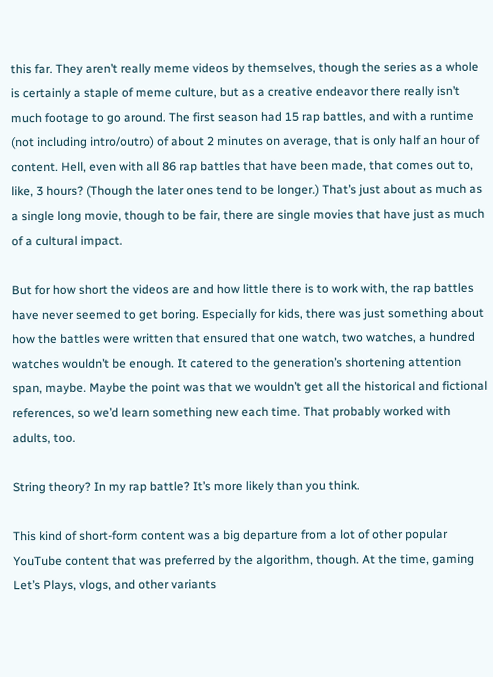this far. They aren’t really meme videos by themselves, though the series as a whole is certainly a staple of meme culture, but as a creative endeavor there really isn’t much footage to go around. The first season had 15 rap battles, and with a runtime (not including intro/outro) of about 2 minutes on average, that is only half an hour of content. Hell, even with all 86 rap battles that have been made, that comes out to, like, 3 hours? (Though the later ones tend to be longer.) That’s just about as much as a single long movie, though to be fair, there are single movies that have just as much of a cultural impact.

But for how short the videos are and how little there is to work with, the rap battles have never seemed to get boring. Especially for kids, there was just something about how the battles were written that ensured that one watch, two watches, a hundred watches wouldn’t be enough. It catered to the generation’s shortening attention span, maybe. Maybe the point was that we wouldn’t get all the historical and fictional references, so we’d learn something new each time. That probably worked with adults, too.

String theory? In my rap battle? It’s more likely than you think.

This kind of short-form content was a big departure from a lot of other popular YouTube content that was preferred by the algorithm, though. At the time, gaming Let’s Plays, vlogs, and other variants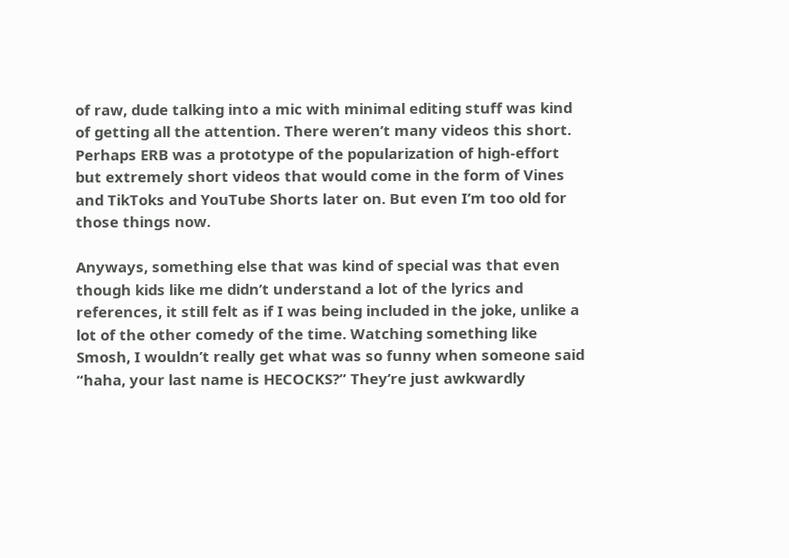of raw, dude talking into a mic with minimal editing stuff was kind of getting all the attention. There weren’t many videos this short. Perhaps ERB was a prototype of the popularization of high-effort but extremely short videos that would come in the form of Vines and TikToks and YouTube Shorts later on. But even I’m too old for those things now.

Anyways, something else that was kind of special was that even though kids like me didn’t understand a lot of the lyrics and references, it still felt as if I was being included in the joke, unlike a lot of the other comedy of the time. Watching something like Smosh, I wouldn’t really get what was so funny when someone said “haha, your last name is HECOCKS?” They’re just awkwardly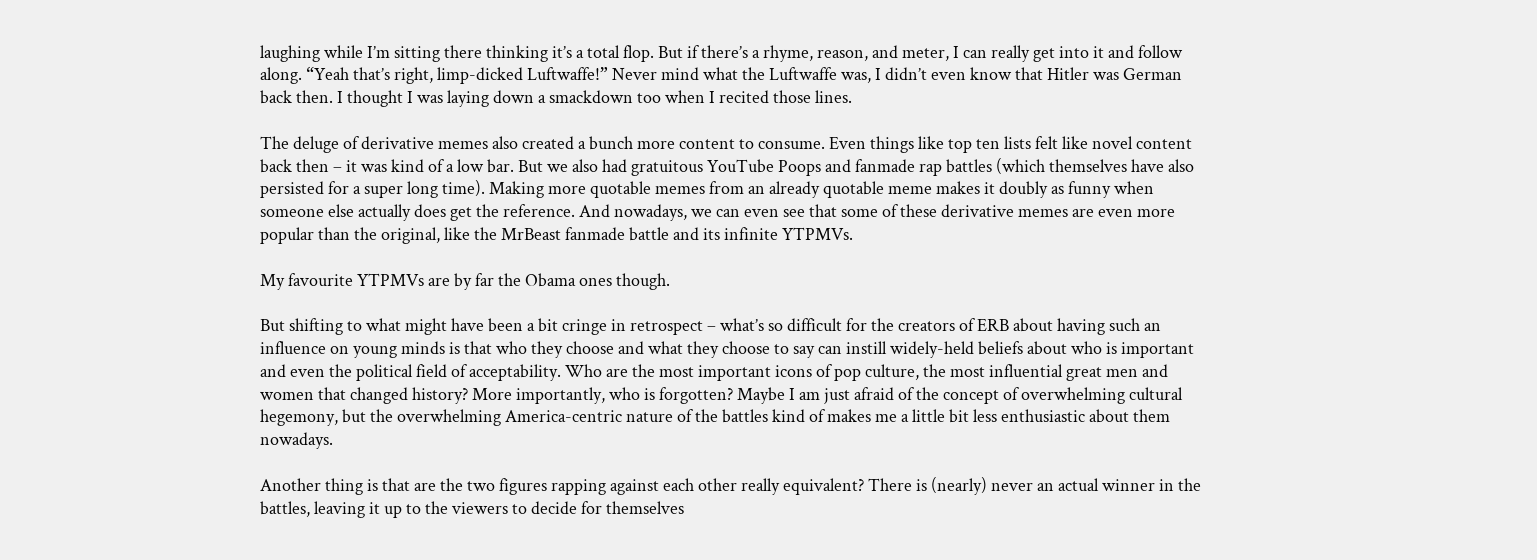laughing while I’m sitting there thinking it’s a total flop. But if there’s a rhyme, reason, and meter, I can really get into it and follow along. “Yeah that’s right, limp-dicked Luftwaffe!” Never mind what the Luftwaffe was, I didn’t even know that Hitler was German back then. I thought I was laying down a smackdown too when I recited those lines.

The deluge of derivative memes also created a bunch more content to consume. Even things like top ten lists felt like novel content back then – it was kind of a low bar. But we also had gratuitous YouTube Poops and fanmade rap battles (which themselves have also persisted for a super long time). Making more quotable memes from an already quotable meme makes it doubly as funny when someone else actually does get the reference. And nowadays, we can even see that some of these derivative memes are even more popular than the original, like the MrBeast fanmade battle and its infinite YTPMVs.

My favourite YTPMVs are by far the Obama ones though.

But shifting to what might have been a bit cringe in retrospect – what’s so difficult for the creators of ERB about having such an influence on young minds is that who they choose and what they choose to say can instill widely-held beliefs about who is important and even the political field of acceptability. Who are the most important icons of pop culture, the most influential great men and women that changed history? More importantly, who is forgotten? Maybe I am just afraid of the concept of overwhelming cultural hegemony, but the overwhelming America-centric nature of the battles kind of makes me a little bit less enthusiastic about them nowadays.

Another thing is that are the two figures rapping against each other really equivalent? There is (nearly) never an actual winner in the battles, leaving it up to the viewers to decide for themselves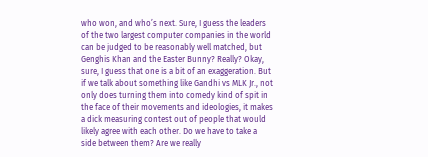who won, and who’s next. Sure, I guess the leaders of the two largest computer companies in the world can be judged to be reasonably well matched, but Genghis Khan and the Easter Bunny? Really? Okay, sure, I guess that one is a bit of an exaggeration. But if we talk about something like Gandhi vs MLK Jr., not only does turning them into comedy kind of spit in the face of their movements and ideologies, it makes a dick measuring contest out of people that would likely agree with each other. Do we have to take a side between them? Are we really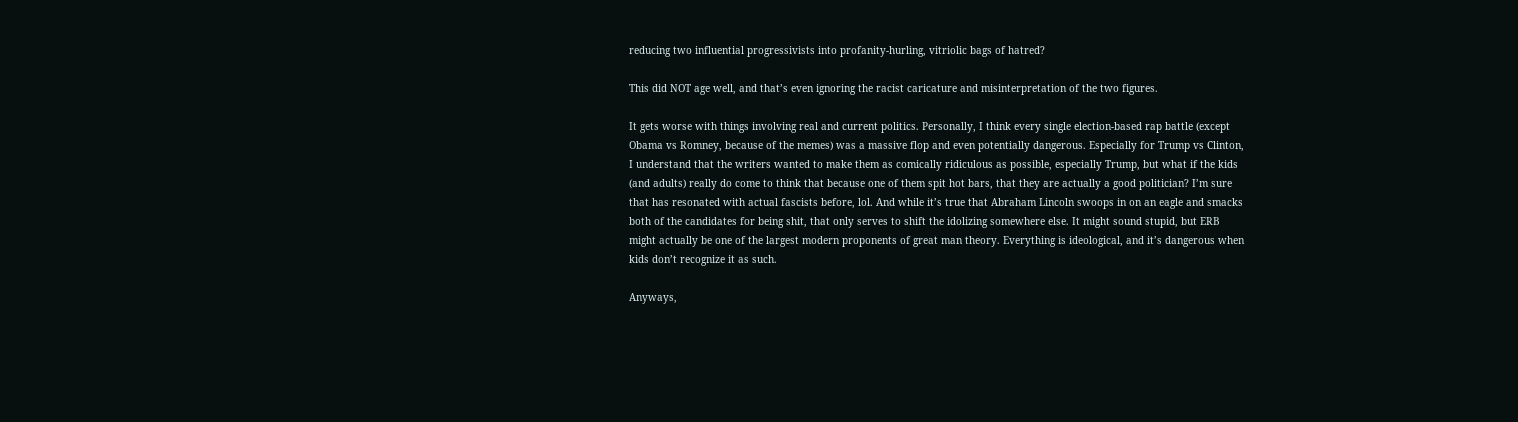reducing two influential progressivists into profanity-hurling, vitriolic bags of hatred?

This did NOT age well, and that’s even ignoring the racist caricature and misinterpretation of the two figures.

It gets worse with things involving real and current politics. Personally, I think every single election-based rap battle (except Obama vs Romney, because of the memes) was a massive flop and even potentially dangerous. Especially for Trump vs Clinton, I understand that the writers wanted to make them as comically ridiculous as possible, especially Trump, but what if the kids (and adults) really do come to think that because one of them spit hot bars, that they are actually a good politician? I’m sure that has resonated with actual fascists before, lol. And while it’s true that Abraham Lincoln swoops in on an eagle and smacks both of the candidates for being shit, that only serves to shift the idolizing somewhere else. It might sound stupid, but ERB might actually be one of the largest modern proponents of great man theory. Everything is ideological, and it’s dangerous when kids don’t recognize it as such.

Anyways,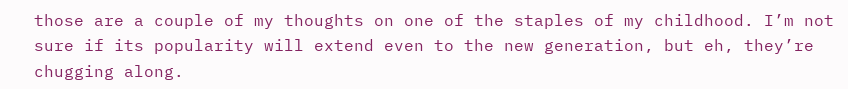those are a couple of my thoughts on one of the staples of my childhood. I’m not sure if its popularity will extend even to the new generation, but eh, they’re chugging along.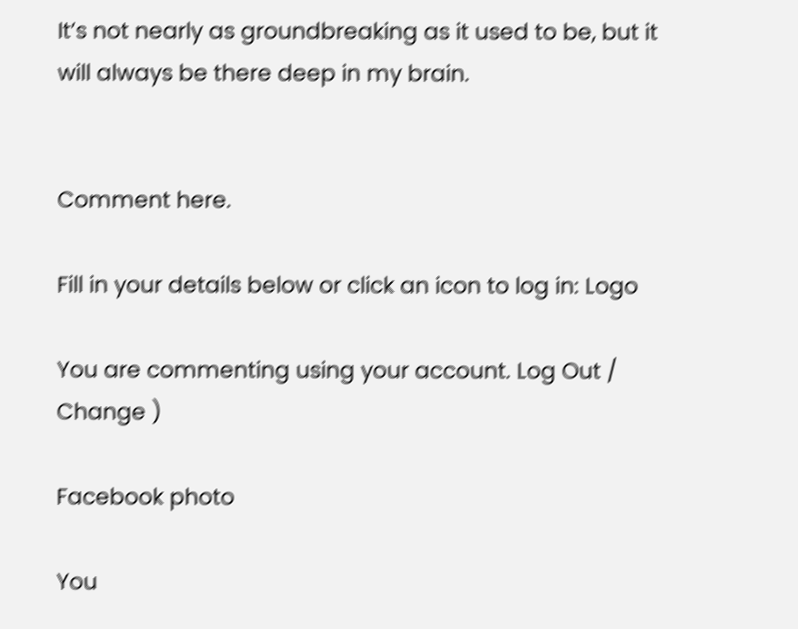It’s not nearly as groundbreaking as it used to be, but it will always be there deep in my brain.


Comment here.

Fill in your details below or click an icon to log in: Logo

You are commenting using your account. Log Out /  Change )

Facebook photo

You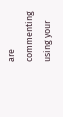are commenting using your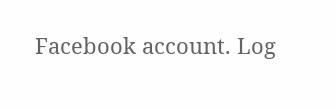Facebook account. Log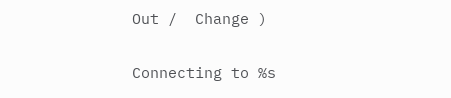Out /  Change )

Connecting to %s